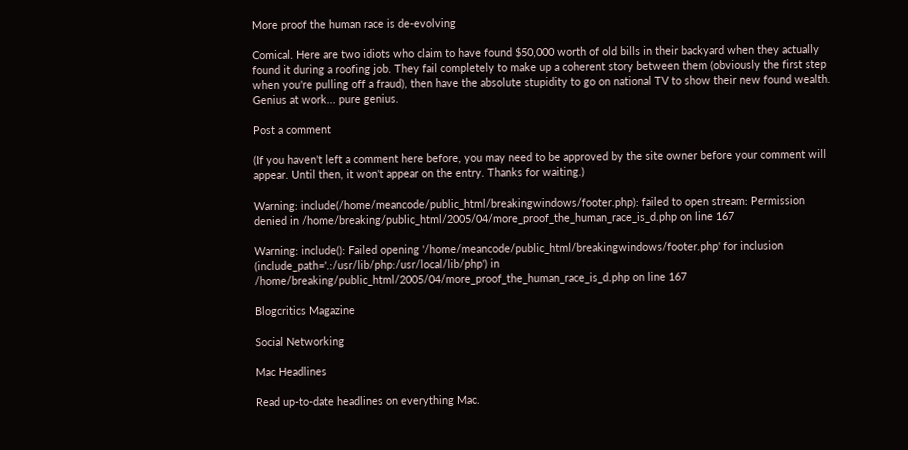More proof the human race is de-evolving

Comical. Here are two idiots who claim to have found $50,000 worth of old bills in their backyard when they actually found it during a roofing job. They fail completely to make up a coherent story between them (obviously the first step when you're pulling off a fraud), then have the absolute stupidity to go on national TV to show their new found wealth. Genius at work... pure genius.

Post a comment

(If you haven't left a comment here before, you may need to be approved by the site owner before your comment will appear. Until then, it won't appear on the entry. Thanks for waiting.)

Warning: include(/home/meancode/public_html/breakingwindows/footer.php): failed to open stream: Permission denied in /home/breaking/public_html/2005/04/more_proof_the_human_race_is_d.php on line 167

Warning: include(): Failed opening '/home/meancode/public_html/breakingwindows/footer.php' for inclusion (include_path='.:/usr/lib/php:/usr/local/lib/php') in /home/breaking/public_html/2005/04/more_proof_the_human_race_is_d.php on line 167

Blogcritics Magazine

Social Networking

Mac Headlines

Read up-to-date headlines on everything Mac.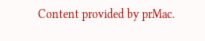Content provided by prMac.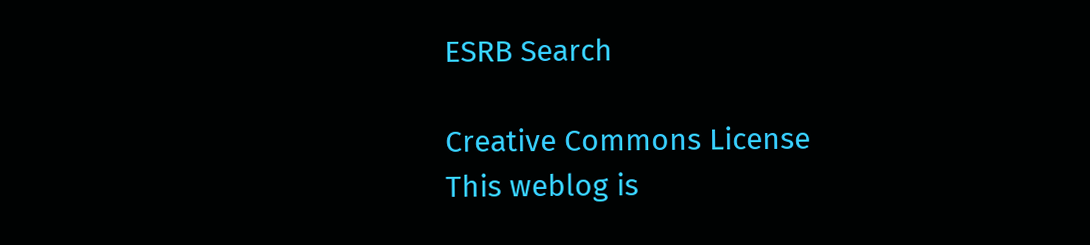ESRB Search

Creative Commons License
This weblog is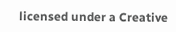licensed under a Creative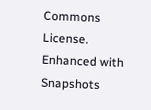Commons License.
Enhanced with Snapshots